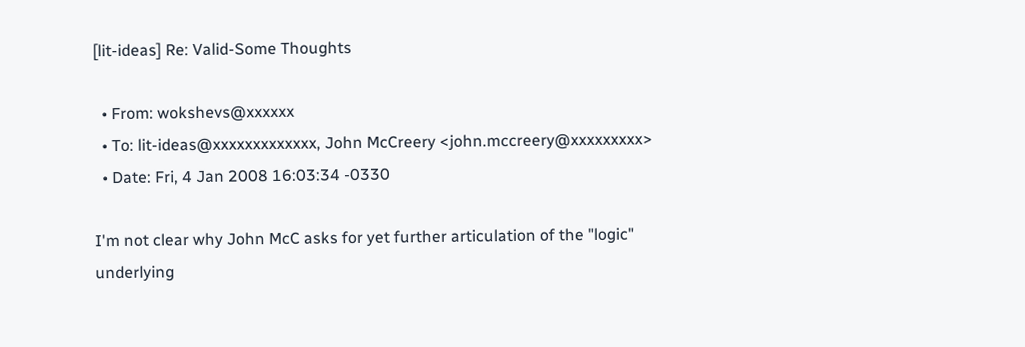[lit-ideas] Re: Valid-Some Thoughts

  • From: wokshevs@xxxxxx
  • To: lit-ideas@xxxxxxxxxxxxx, John McCreery <john.mccreery@xxxxxxxxx>
  • Date: Fri, 4 Jan 2008 16:03:34 -0330

I'm not clear why John McC asks for yet further articulation of the "logic"
underlying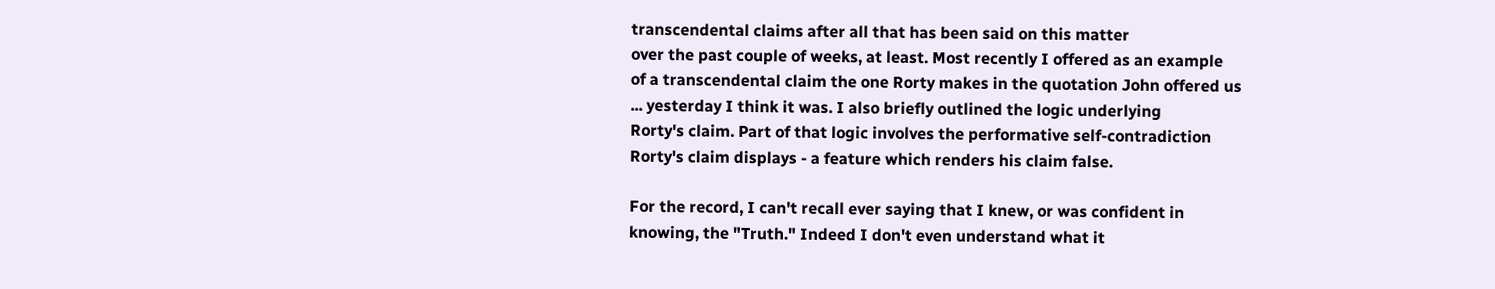transcendental claims after all that has been said on this matter
over the past couple of weeks, at least. Most recently I offered as an example
of a transcendental claim the one Rorty makes in the quotation John offered us
... yesterday I think it was. I also briefly outlined the logic underlying
Rorty's claim. Part of that logic involves the performative self-contradiction
Rorty's claim displays - a feature which renders his claim false.

For the record, I can't recall ever saying that I knew, or was confident in
knowing, the "Truth." Indeed I don't even understand what it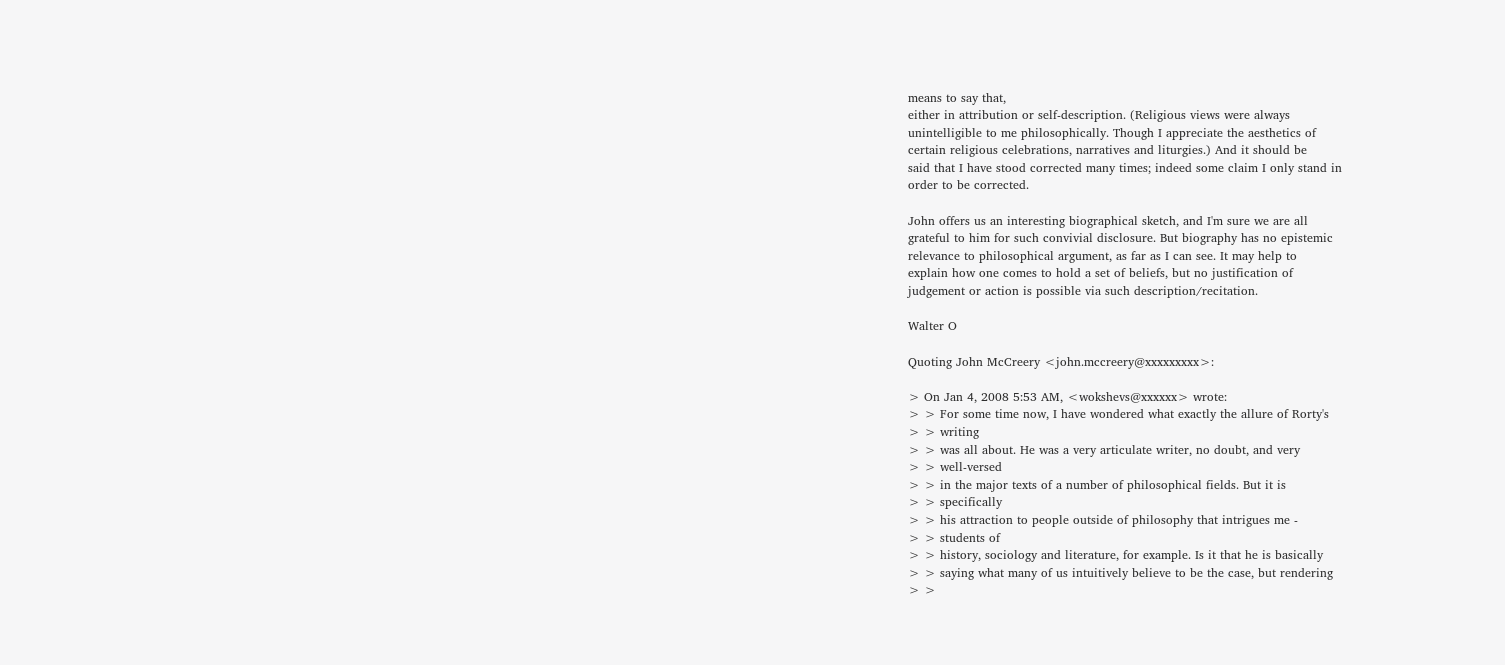means to say that,
either in attribution or self-description. (Religious views were always
unintelligible to me philosophically. Though I appreciate the aesthetics of
certain religious celebrations, narratives and liturgies.) And it should be
said that I have stood corrected many times; indeed some claim I only stand in
order to be corrected.

John offers us an interesting biographical sketch, and I'm sure we are all
grateful to him for such convivial disclosure. But biography has no epistemic
relevance to philosophical argument, as far as I can see. It may help to
explain how one comes to hold a set of beliefs, but no justification of
judgement or action is possible via such description/recitation.

Walter O

Quoting John McCreery <john.mccreery@xxxxxxxxx>:

> On Jan 4, 2008 5:53 AM, <wokshevs@xxxxxx> wrote:
> > For some time now, I have wondered what exactly the allure of Rorty's
> > writing
> > was all about. He was a very articulate writer, no doubt, and very
> > well-versed
> > in the major texts of a number of philosophical fields. But it is
> > specifically
> > his attraction to people outside of philosophy that intrigues me -
> > students of
> > history, sociology and literature, for example. Is it that he is basically
> > saying what many of us intuitively believe to be the case, but rendering
> >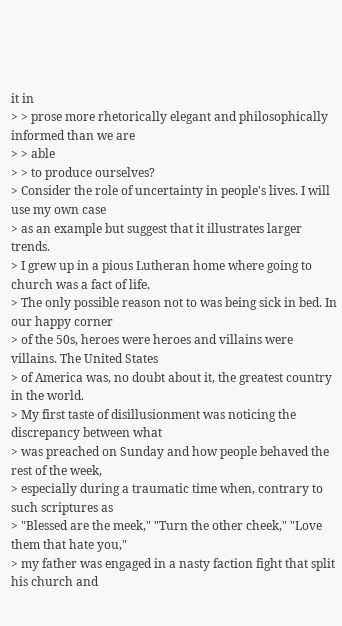it in
> > prose more rhetorically elegant and philosophically informed than we are
> > able
> > to produce ourselves?
> Consider the role of uncertainty in people's lives. I will use my own case
> as an example but suggest that it illustrates larger trends.
> I grew up in a pious Lutheran home where going to church was a fact of life.
> The only possible reason not to was being sick in bed. In our happy corner
> of the 50s, heroes were heroes and villains were villains. The United States
> of America was, no doubt about it, the greatest country in the world.
> My first taste of disillusionment was noticing the discrepancy between what
> was preached on Sunday and how people behaved the rest of the week,
> especially during a traumatic time when, contrary to such scriptures as
> "Blessed are the meek," "Turn the other cheek," "Love them that hate you,"
> my father was engaged in a nasty faction fight that split his church and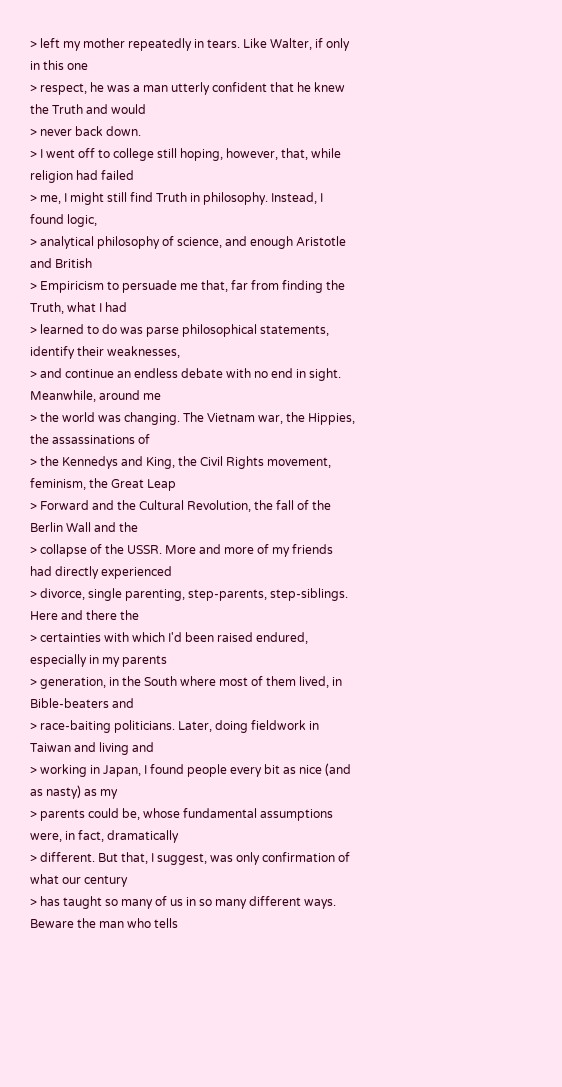> left my mother repeatedly in tears. Like Walter, if only in this one
> respect, he was a man utterly confident that he knew the Truth and would
> never back down.
> I went off to college still hoping, however, that, while religion had failed
> me, I might still find Truth in philosophy. Instead, I found logic,
> analytical philosophy of science, and enough Aristotle and British
> Empiricism to persuade me that, far from finding the Truth, what I had
> learned to do was parse philosophical statements, identify their weaknesses,
> and continue an endless debate with no end in sight. Meanwhile, around me
> the world was changing. The Vietnam war, the Hippies, the assassinations of
> the Kennedys and King, the Civil Rights movement, feminism, the Great Leap
> Forward and the Cultural Revolution, the fall of the Berlin Wall and the
> collapse of the USSR. More and more of my friends had directly experienced
> divorce, single parenting, step-parents, step-siblings. Here and there the
> certainties with which I'd been raised endured, especially in my parents
> generation, in the South where most of them lived, in Bible-beaters and
> race-baiting politicians. Later, doing fieldwork in Taiwan and living and
> working in Japan, I found people every bit as nice (and as nasty) as my
> parents could be, whose fundamental assumptions were, in fact, dramatically
> different. But that, I suggest, was only confirmation of what our century
> has taught so many of us in so many different ways. Beware the man who tells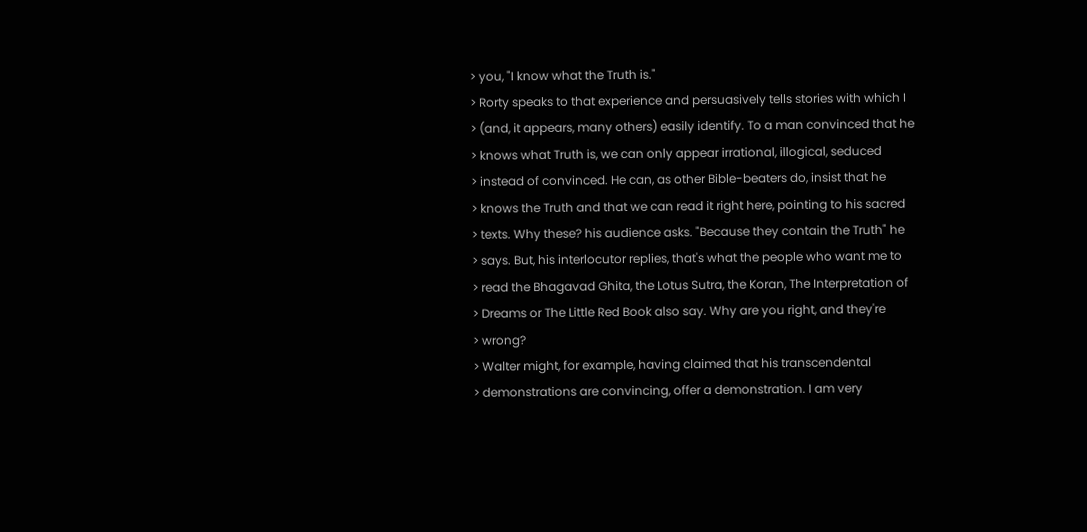> you, "I know what the Truth is."
> Rorty speaks to that experience and persuasively tells stories with which I
> (and, it appears, many others) easily identify. To a man convinced that he
> knows what Truth is, we can only appear irrational, illogical, seduced
> instead of convinced. He can, as other Bible-beaters do, insist that he
> knows the Truth and that we can read it right here, pointing to his sacred
> texts. Why these? his audience asks. "Because they contain the Truth" he
> says. But, his interlocutor replies, that's what the people who want me to
> read the Bhagavad Ghita, the Lotus Sutra, the Koran, The Interpretation of
> Dreams or The Little Red Book also say. Why are you right, and they're
> wrong?
> Walter might, for example, having claimed that his transcendental
> demonstrations are convincing, offer a demonstration. I am very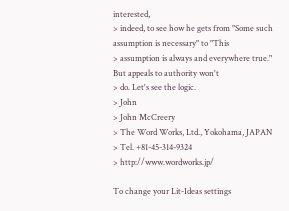interested,
> indeed, to see how he gets from "Some such assumption is necessary" to "This
> assumption is always and everywhere true." But appeals to authority won't
> do. Let's see the logic.
> John
> John McCreery
> The Word Works, Ltd., Yokohama, JAPAN
> Tel. +81-45-314-9324
> http://www.wordworks.jp/

To change your Lit-Ideas settings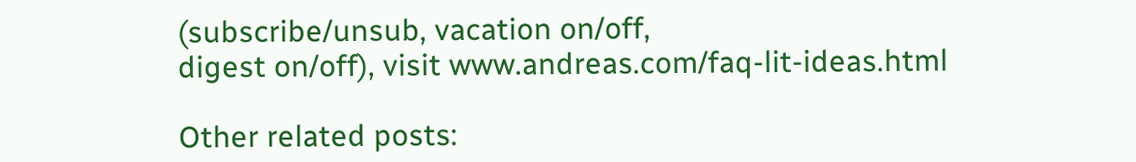(subscribe/unsub, vacation on/off,
digest on/off), visit www.andreas.com/faq-lit-ideas.html

Other related posts: